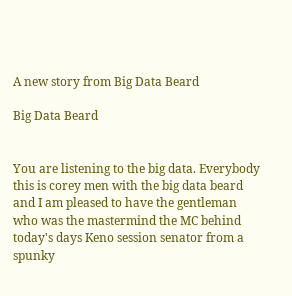A new story from Big Data Beard

Big Data Beard


You are listening to the big data. Everybody this is corey men with the big data beard and I am pleased to have the gentleman who was the mastermind the MC behind today's days Keno session senator from a spunky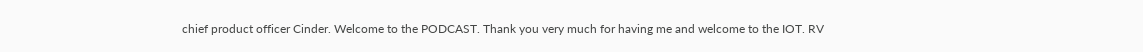chief product officer Cinder. Welcome to the PODCAST. Thank you very much for having me and welcome to the IOT. RV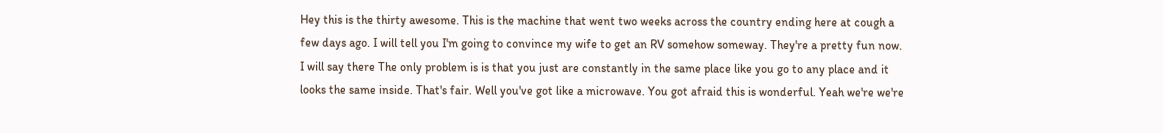Hey this is the thirty awesome. This is the machine that went two weeks across the country ending here at cough a few days ago. I will tell you I'm going to convince my wife to get an RV somehow someway. They're a pretty fun now. I will say there The only problem is is that you just are constantly in the same place like you go to any place and it looks the same inside. That's fair. Well you've got like a microwave. You got afraid this is wonderful. Yeah we're we're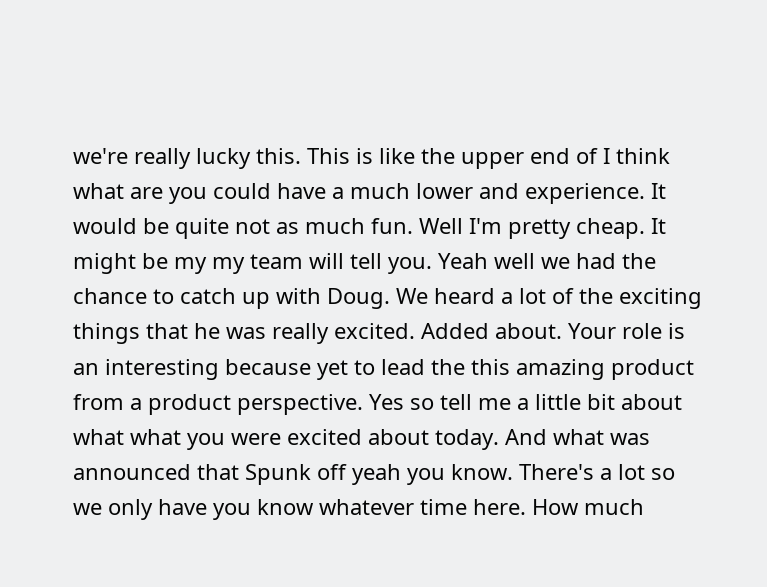we're really lucky this. This is like the upper end of I think what are you could have a much lower and experience. It would be quite not as much fun. Well I'm pretty cheap. It might be my my team will tell you. Yeah well we had the chance to catch up with Doug. We heard a lot of the exciting things that he was really excited. Added about. Your role is an interesting because yet to lead the this amazing product from a product perspective. Yes so tell me a little bit about what what you were excited about today. And what was announced that Spunk off yeah you know. There's a lot so we only have you know whatever time here. How much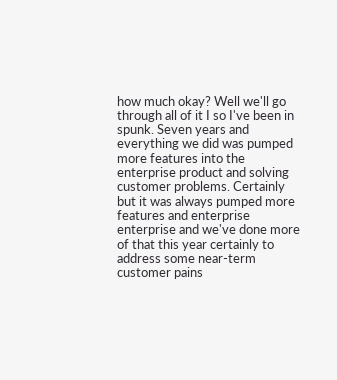how much okay? Well we'll go through all of it I so I've been in spunk. Seven years and everything we did was pumped more features into the enterprise product and solving customer problems. Certainly but it was always pumped more features and enterprise enterprise and we've done more of that this year certainly to address some near-term customer pains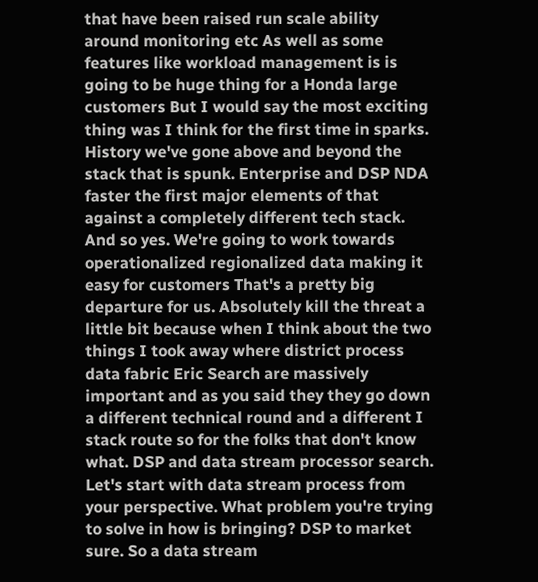that have been raised run scale ability around monitoring etc As well as some features like workload management is is going to be huge thing for a Honda large customers But I would say the most exciting thing was I think for the first time in sparks. History we've gone above and beyond the stack that is spunk. Enterprise and DSP NDA faster the first major elements of that against a completely different tech stack. And so yes. We're going to work towards operationalized regionalized data making it easy for customers That's a pretty big departure for us. Absolutely kill the threat a little bit because when I think about the two things I took away where district process data fabric Eric Search are massively important and as you said they they go down a different technical round and a different I stack route so for the folks that don't know what. DSP and data stream processor search. Let's start with data stream process from your perspective. What problem you're trying to solve in how is bringing? DSP to market sure. So a data stream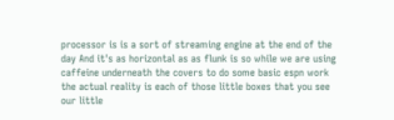processor is is a sort of streaming engine at the end of the day And it's as horizontal as as flunk is so while we are using caffeine underneath the covers to do some basic espn work the actual reality is each of those little boxes that you see our little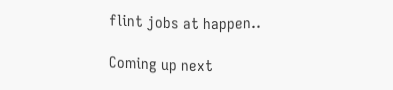flint jobs at happen..

Coming up next